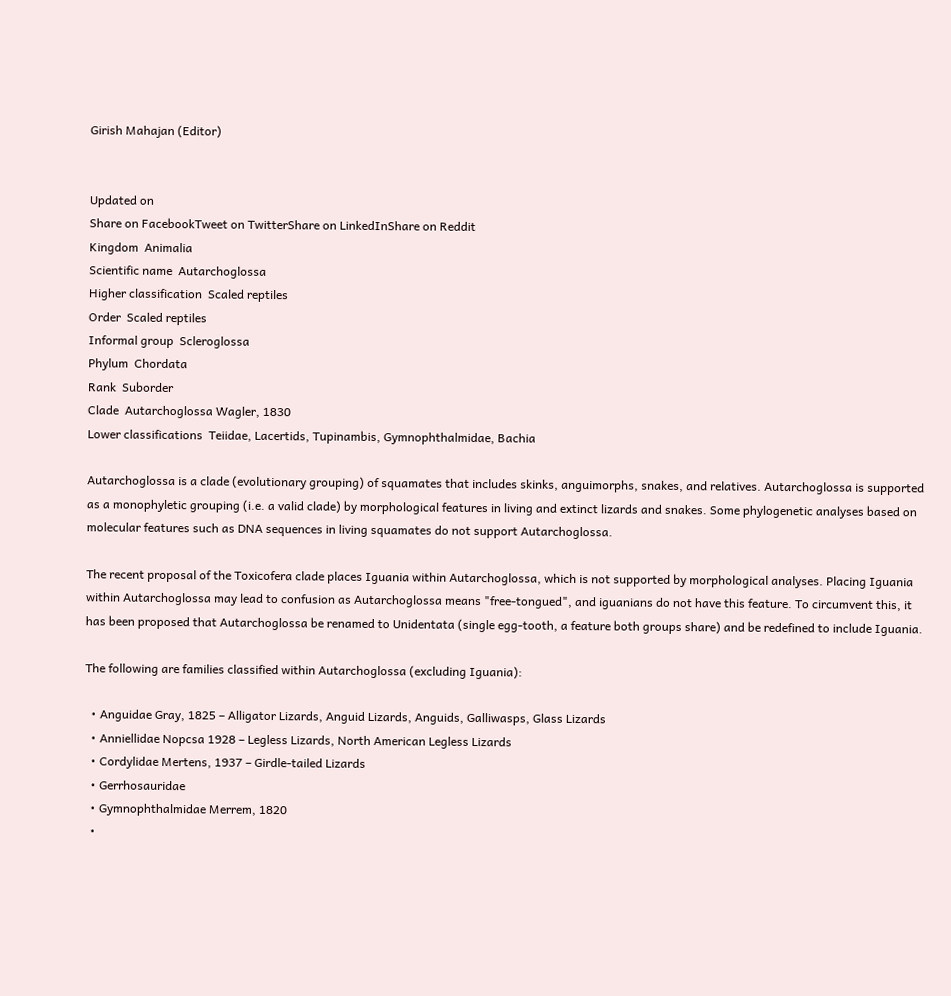Girish Mahajan (Editor)


Updated on
Share on FacebookTweet on TwitterShare on LinkedInShare on Reddit
Kingdom  Animalia
Scientific name  Autarchoglossa
Higher classification  Scaled reptiles
Order  Scaled reptiles
Informal group  Scleroglossa
Phylum  Chordata
Rank  Suborder
Clade  Autarchoglossa Wagler, 1830
Lower classifications  Teiidae, Lacertids, Tupinambis, Gymnophthalmidae, Bachia

Autarchoglossa is a clade (evolutionary grouping) of squamates that includes skinks, anguimorphs, snakes, and relatives. Autarchoglossa is supported as a monophyletic grouping (i.e. a valid clade) by morphological features in living and extinct lizards and snakes. Some phylogenetic analyses based on molecular features such as DNA sequences in living squamates do not support Autarchoglossa.

The recent proposal of the Toxicofera clade places Iguania within Autarchoglossa, which is not supported by morphological analyses. Placing Iguania within Autarchoglossa may lead to confusion as Autarchoglossa means "free-tongued", and iguanians do not have this feature. To circumvent this, it has been proposed that Autarchoglossa be renamed to Unidentata (single egg-tooth, a feature both groups share) and be redefined to include Iguania.

The following are families classified within Autarchoglossa (excluding Iguania):

  • Anguidae Gray, 1825 – Alligator Lizards, Anguid Lizards, Anguids, Galliwasps, Glass Lizards
  • Anniellidae Nopcsa 1928 – Legless Lizards, North American Legless Lizards
  • Cordylidae Mertens, 1937 – Girdle-tailed Lizards
  • Gerrhosauridae
  • Gymnophthalmidae Merrem, 1820
  •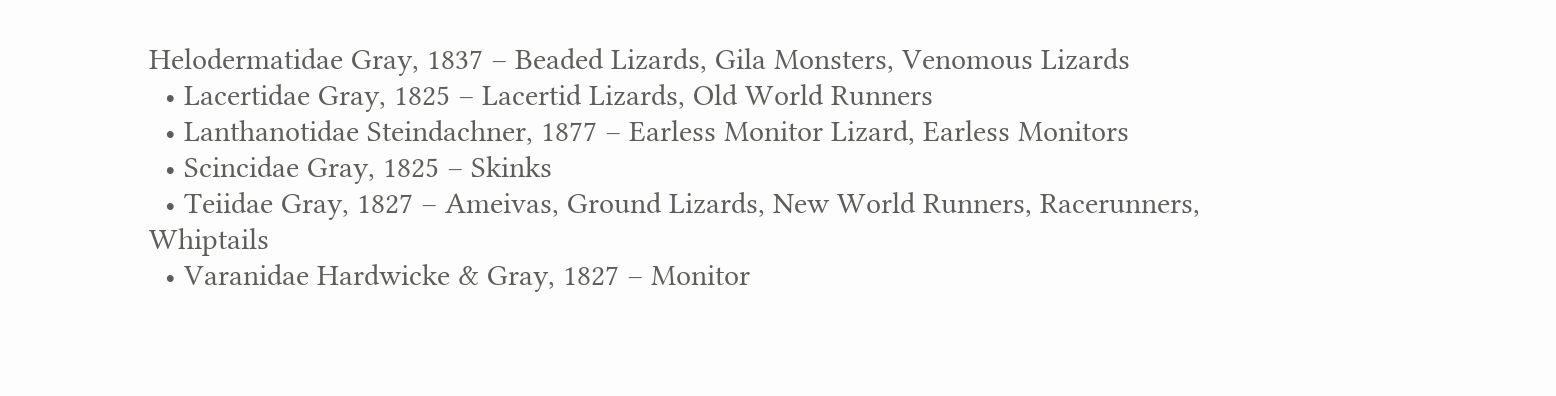Helodermatidae Gray, 1837 – Beaded Lizards, Gila Monsters, Venomous Lizards
  • Lacertidae Gray, 1825 – Lacertid Lizards, Old World Runners
  • Lanthanotidae Steindachner, 1877 – Earless Monitor Lizard, Earless Monitors
  • Scincidae Gray, 1825 – Skinks
  • Teiidae Gray, 1827 – Ameivas, Ground Lizards, New World Runners, Racerunners, Whiptails
  • Varanidae Hardwicke & Gray, 1827 – Monitor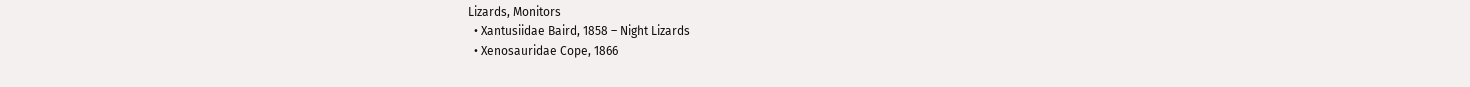Lizards, Monitors
  • Xantusiidae Baird, 1858 – Night Lizards
  • Xenosauridae Cope, 1866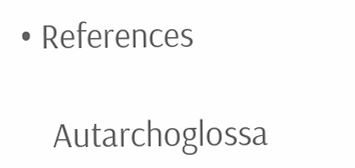• References

    Autarchoglossa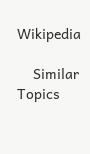Wikipedia

    Similar Topics